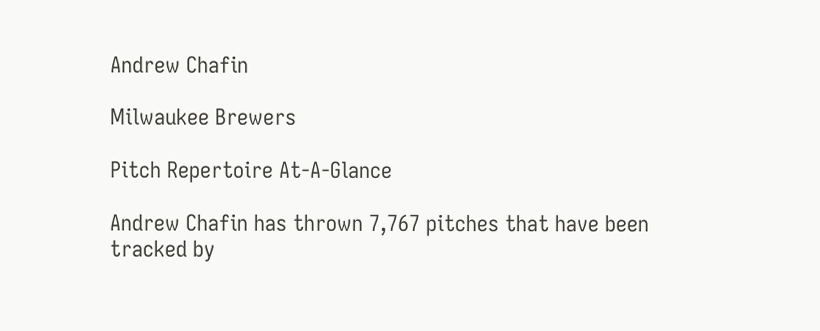Andrew Chafin

Milwaukee Brewers

Pitch Repertoire At-A-Glance

Andrew Chafin has thrown 7,767 pitches that have been tracked by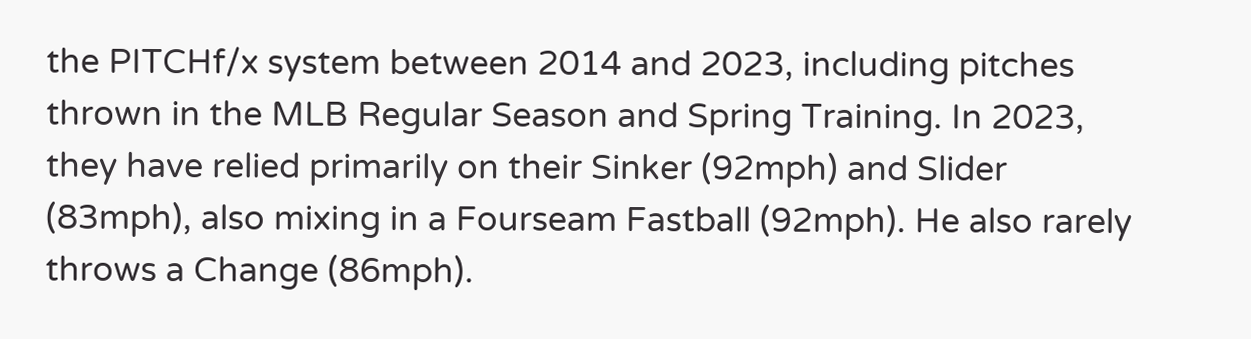the PITCHf/x system between 2014 and 2023, including pitches thrown in the MLB Regular Season and Spring Training. In 2023, they have relied primarily on their Sinker (92mph) and Slider (83mph), also mixing in a Fourseam Fastball (92mph). He also rarely throws a Change (86mph).